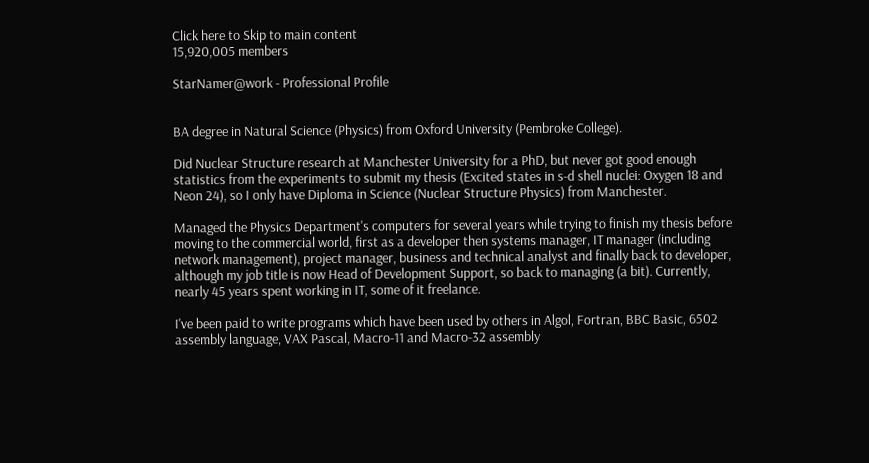Click here to Skip to main content
15,920,005 members

StarNamer@work - Professional Profile


BA degree in Natural Science (Physics) from Oxford University (Pembroke College).

Did Nuclear Structure research at Manchester University for a PhD, but never got good enough statistics from the experiments to submit my thesis (Excited states in s-d shell nuclei: Oxygen 18 and Neon 24), so I only have Diploma in Science (Nuclear Structure Physics) from Manchester.

Managed the Physics Department's computers for several years while trying to finish my thesis before moving to the commercial world, first as a developer then systems manager, IT manager (including network management), project manager, business and technical analyst and finally back to developer, although my job title is now Head of Development Support, so back to managing (a bit). Currently, nearly 45 years spent working in IT, some of it freelance.

I've been paid to write programs which have been used by others in Algol, Fortran, BBC Basic, 6502 assembly language, VAX Pascal, Macro-11 and Macro-32 assembly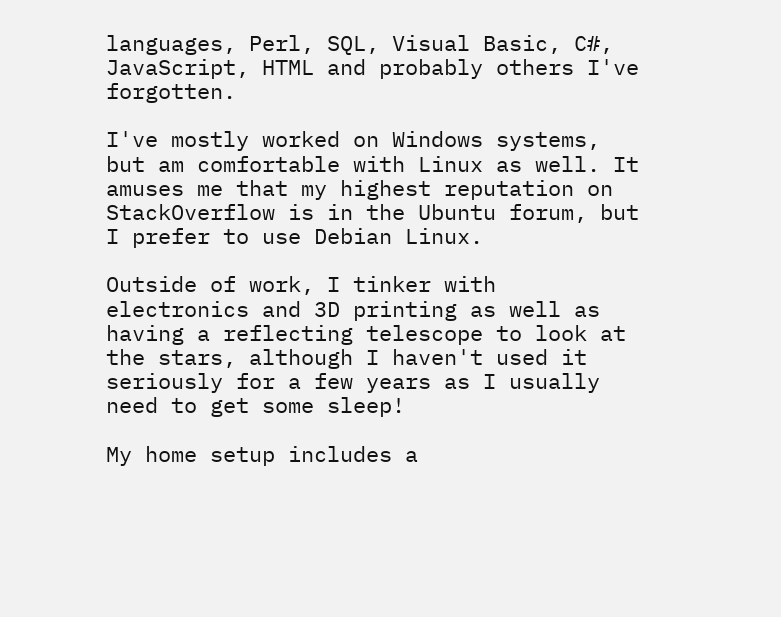languages, Perl, SQL, Visual Basic, C#, JavaScript, HTML and probably others I've forgotten.

I've mostly worked on Windows systems, but am comfortable with Linux as well. It amuses me that my highest reputation on StackOverflow is in the Ubuntu forum, but I prefer to use Debian Linux.

Outside of work, I tinker with electronics and 3D printing as well as having a reflecting telescope to look at the stars, although I haven't used it seriously for a few years as I usually need to get some sleep!

My home setup includes a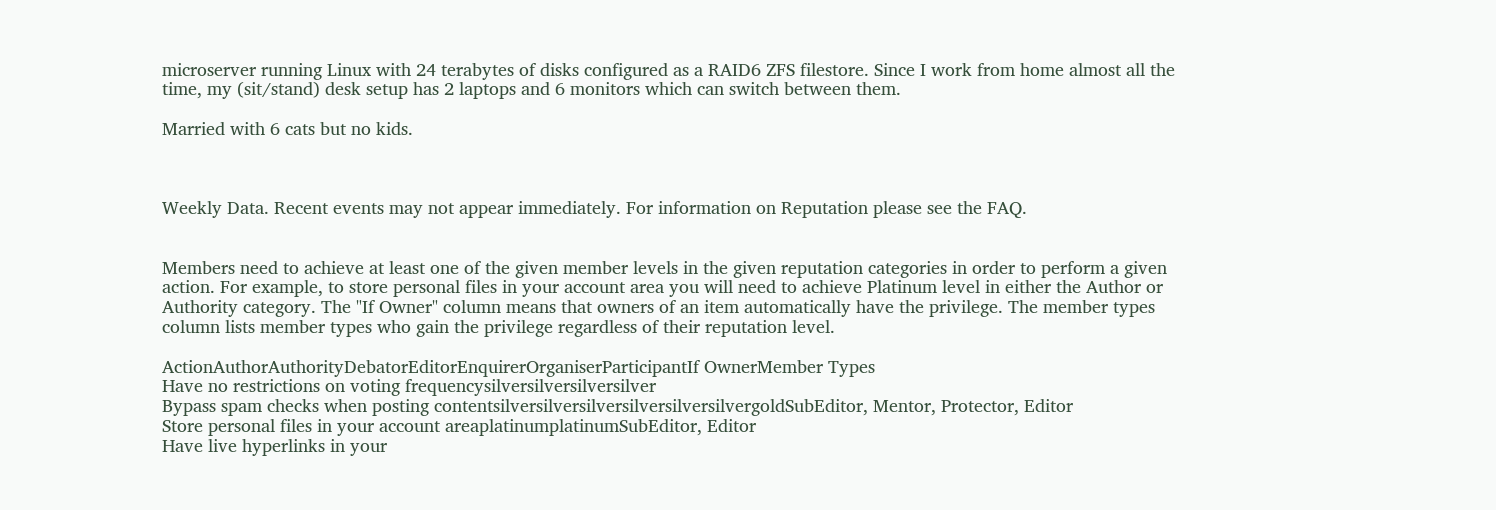microserver running Linux with 24 terabytes of disks configured as a RAID6 ZFS filestore. Since I work from home almost all the time, my (sit/stand) desk setup has 2 laptops and 6 monitors which can switch between them.

Married with 6 cats but no kids.



Weekly Data. Recent events may not appear immediately. For information on Reputation please see the FAQ.


Members need to achieve at least one of the given member levels in the given reputation categories in order to perform a given action. For example, to store personal files in your account area you will need to achieve Platinum level in either the Author or Authority category. The "If Owner" column means that owners of an item automatically have the privilege. The member types column lists member types who gain the privilege regardless of their reputation level.

ActionAuthorAuthorityDebatorEditorEnquirerOrganiserParticipantIf OwnerMember Types
Have no restrictions on voting frequencysilversilversilversilver
Bypass spam checks when posting contentsilversilversilversilversilversilvergoldSubEditor, Mentor, Protector, Editor
Store personal files in your account areaplatinumplatinumSubEditor, Editor
Have live hyperlinks in your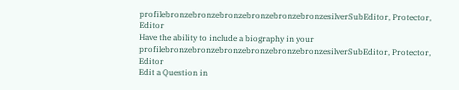profilebronzebronzebronzebronzebronzebronzesilverSubEditor, Protector, Editor
Have the ability to include a biography in your profilebronzebronzebronzebronzebronzebronzesilverSubEditor, Protector, Editor
Edit a Question in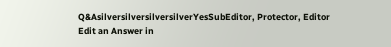Q&AsilversilversilversilverYesSubEditor, Protector, Editor
Edit an Answer in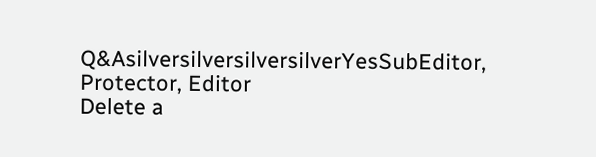Q&AsilversilversilversilverYesSubEditor, Protector, Editor
Delete a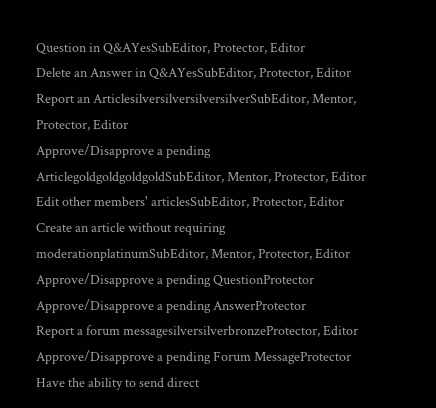Question in Q&AYesSubEditor, Protector, Editor
Delete an Answer in Q&AYesSubEditor, Protector, Editor
Report an ArticlesilversilversilversilverSubEditor, Mentor, Protector, Editor
Approve/Disapprove a pending ArticlegoldgoldgoldgoldSubEditor, Mentor, Protector, Editor
Edit other members' articlesSubEditor, Protector, Editor
Create an article without requiring moderationplatinumSubEditor, Mentor, Protector, Editor
Approve/Disapprove a pending QuestionProtector
Approve/Disapprove a pending AnswerProtector
Report a forum messagesilversilverbronzeProtector, Editor
Approve/Disapprove a pending Forum MessageProtector
Have the ability to send direct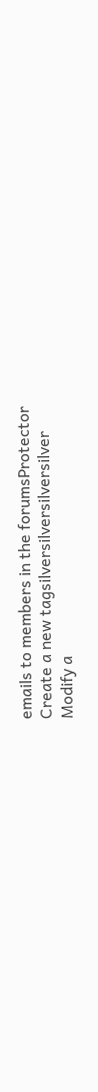emails to members in the forumsProtector
Create a new tagsilversilversilversilver
Modify a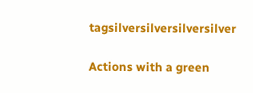tagsilversilversilversilver

Actions with a green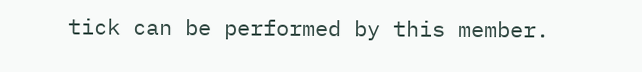tick can be performed by this member.